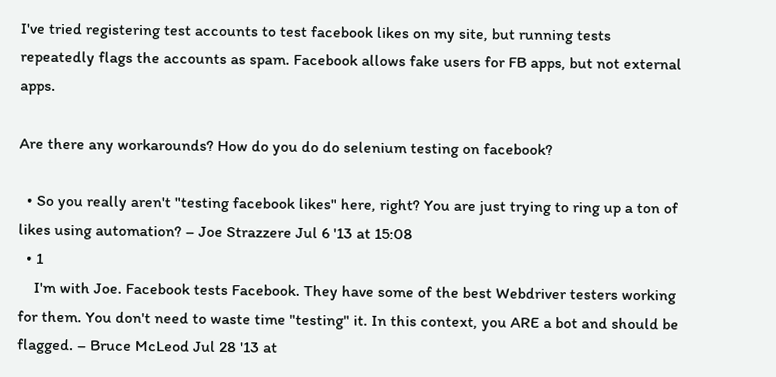I've tried registering test accounts to test facebook likes on my site, but running tests repeatedly flags the accounts as spam. Facebook allows fake users for FB apps, but not external apps.

Are there any workarounds? How do you do do selenium testing on facebook?

  • So you really aren't "testing facebook likes" here, right? You are just trying to ring up a ton of likes using automation? – Joe Strazzere Jul 6 '13 at 15:08
  • 1
    I'm with Joe. Facebook tests Facebook. They have some of the best Webdriver testers working for them. You don't need to waste time "testing" it. In this context, you ARE a bot and should be flagged. – Bruce McLeod Jul 28 '13 at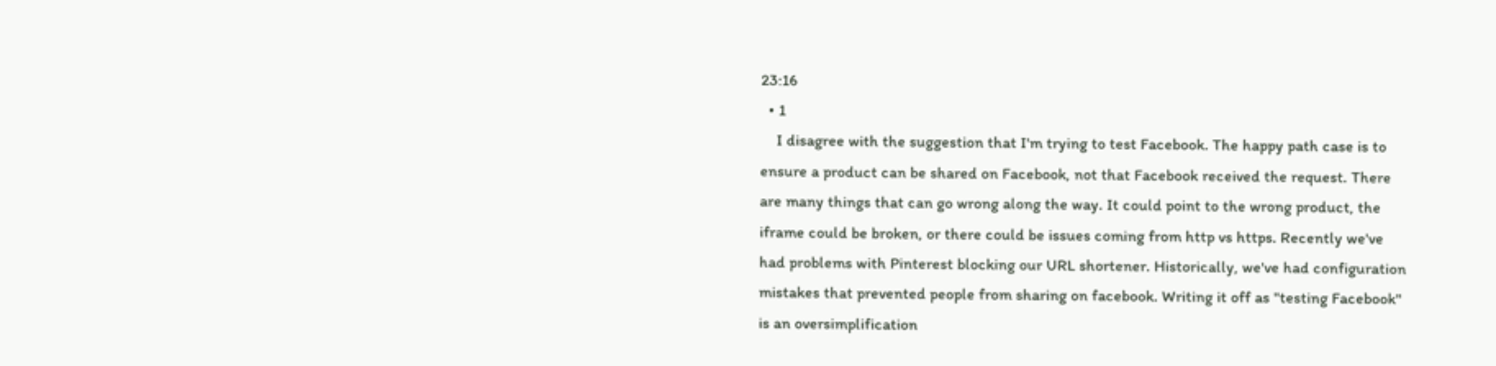23:16
  • 1
    I disagree with the suggestion that I'm trying to test Facebook. The happy path case is to ensure a product can be shared on Facebook, not that Facebook received the request. There are many things that can go wrong along the way. It could point to the wrong product, the iframe could be broken, or there could be issues coming from http vs https. Recently we've had problems with Pinterest blocking our URL shortener. Historically, we've had configuration mistakes that prevented people from sharing on facebook. Writing it off as "testing Facebook" is an oversimplification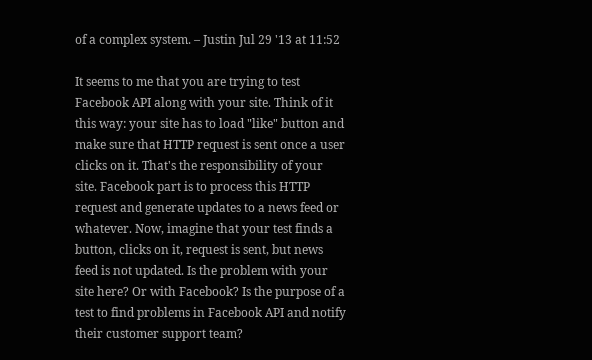of a complex system. – Justin Jul 29 '13 at 11:52

It seems to me that you are trying to test Facebook API along with your site. Think of it this way: your site has to load "like" button and make sure that HTTP request is sent once a user clicks on it. That's the responsibility of your site. Facebook part is to process this HTTP request and generate updates to a news feed or whatever. Now, imagine that your test finds a button, clicks on it, request is sent, but news feed is not updated. Is the problem with your site here? Or with Facebook? Is the purpose of a test to find problems in Facebook API and notify their customer support team?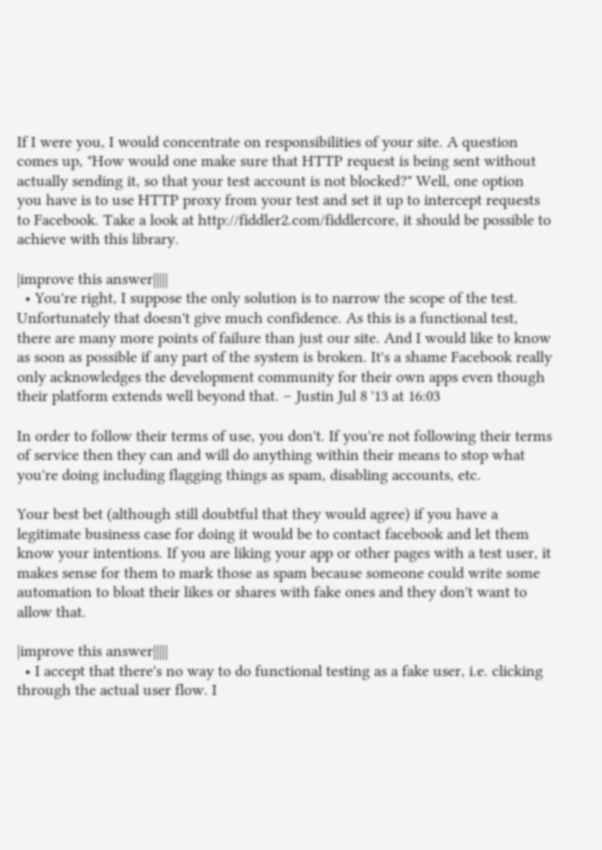If I were you, I would concentrate on responsibilities of your site. A question comes up, "How would one make sure that HTTP request is being sent without actually sending it, so that your test account is not blocked?" Well, one option you have is to use HTTP proxy from your test and set it up to intercept requests to Facebook. Take a look at http://fiddler2.com/fiddlercore, it should be possible to achieve with this library.

|improve this answer|||||
  • You're right, I suppose the only solution is to narrow the scope of the test. Unfortunately that doesn't give much confidence. As this is a functional test, there are many more points of failure than just our site. And I would like to know as soon as possible if any part of the system is broken. It's a shame Facebook really only acknowledges the development community for their own apps even though their platform extends well beyond that. – Justin Jul 8 '13 at 16:03

In order to follow their terms of use, you don't. If you're not following their terms of service then they can and will do anything within their means to stop what you're doing including flagging things as spam, disabling accounts, etc.

Your best bet (although still doubtful that they would agree) if you have a legitimate business case for doing it would be to contact facebook and let them know your intentions. If you are liking your app or other pages with a test user, it makes sense for them to mark those as spam because someone could write some automation to bloat their likes or shares with fake ones and they don't want to allow that.

|improve this answer|||||
  • I accept that there's no way to do functional testing as a fake user, i.e. clicking through the actual user flow. I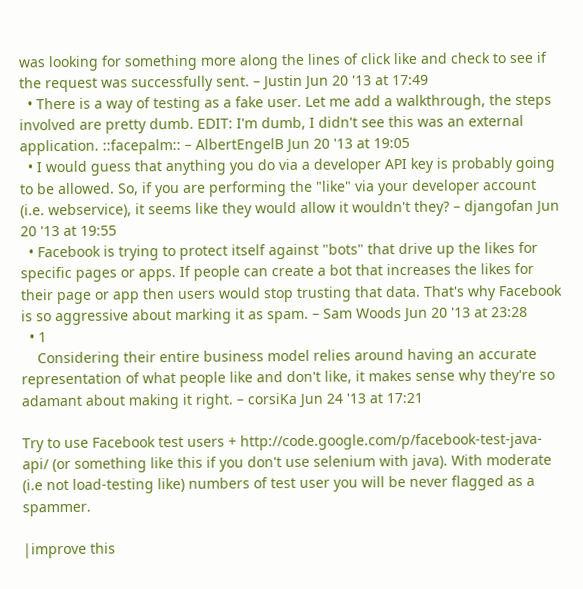was looking for something more along the lines of click like and check to see if the request was successfully sent. – Justin Jun 20 '13 at 17:49
  • There is a way of testing as a fake user. Let me add a walkthrough, the steps involved are pretty dumb. EDIT: I'm dumb, I didn't see this was an external application. ::facepalm:: – AlbertEngelB Jun 20 '13 at 19:05
  • I would guess that anything you do via a developer API key is probably going to be allowed. So, if you are performing the "like" via your developer account (i.e. webservice), it seems like they would allow it wouldn't they? – djangofan Jun 20 '13 at 19:55
  • Facebook is trying to protect itself against "bots" that drive up the likes for specific pages or apps. If people can create a bot that increases the likes for their page or app then users would stop trusting that data. That's why Facebook is so aggressive about marking it as spam. – Sam Woods Jun 20 '13 at 23:28
  • 1
    Considering their entire business model relies around having an accurate representation of what people like and don't like, it makes sense why they're so adamant about making it right. – corsiKa Jun 24 '13 at 17:21

Try to use Facebook test users + http://code.google.com/p/facebook-test-java-api/ (or something like this if you don't use selenium with java). With moderate (i.e not load-testing like) numbers of test user you will be never flagged as a spammer.

|improve this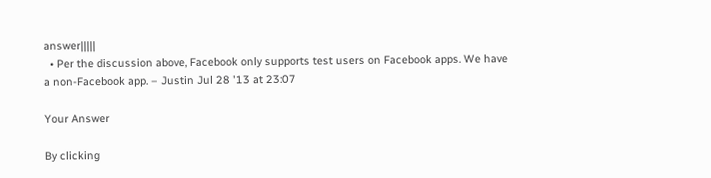answer|||||
  • Per the discussion above, Facebook only supports test users on Facebook apps. We have a non-Facebook app. – Justin Jul 28 '13 at 23:07

Your Answer

By clicking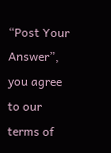“Post Your Answer”, you agree to our terms of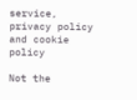service, privacy policy and cookie policy

Not the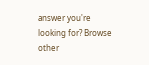answer you're looking for? Browse other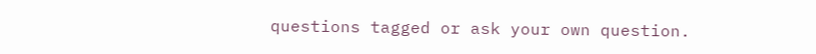questions tagged or ask your own question.